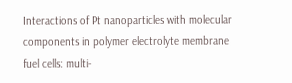Interactions of Pt nanoparticles with molecular components in polymer electrolyte membrane fuel cells: multi-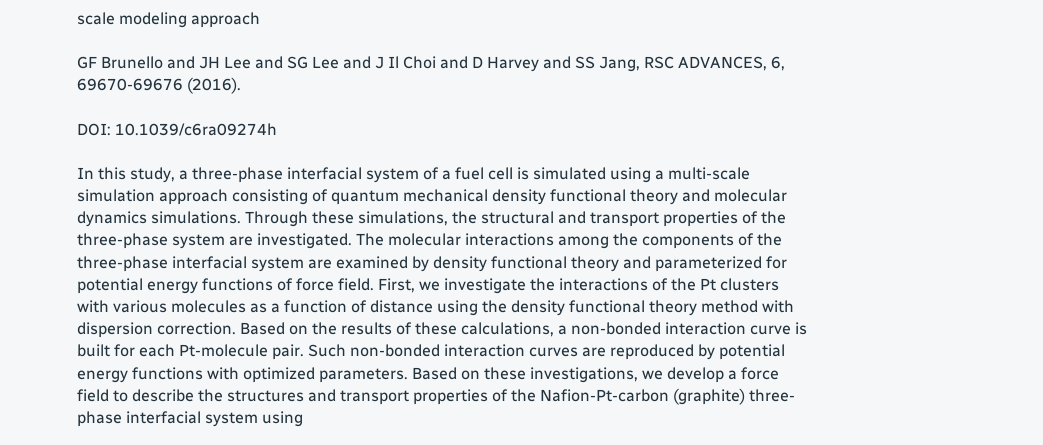scale modeling approach

GF Brunello and JH Lee and SG Lee and J Il Choi and D Harvey and SS Jang, RSC ADVANCES, 6, 69670-69676 (2016).

DOI: 10.1039/c6ra09274h

In this study, a three-phase interfacial system of a fuel cell is simulated using a multi-scale simulation approach consisting of quantum mechanical density functional theory and molecular dynamics simulations. Through these simulations, the structural and transport properties of the three-phase system are investigated. The molecular interactions among the components of the three-phase interfacial system are examined by density functional theory and parameterized for potential energy functions of force field. First, we investigate the interactions of the Pt clusters with various molecules as a function of distance using the density functional theory method with dispersion correction. Based on the results of these calculations, a non-bonded interaction curve is built for each Pt-molecule pair. Such non-bonded interaction curves are reproduced by potential energy functions with optimized parameters. Based on these investigations, we develop a force field to describe the structures and transport properties of the Nafion-Pt-carbon (graphite) three-phase interfacial system using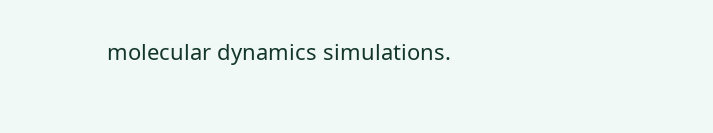molecular dynamics simulations.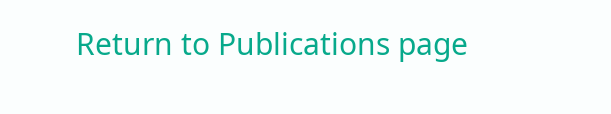Return to Publications page